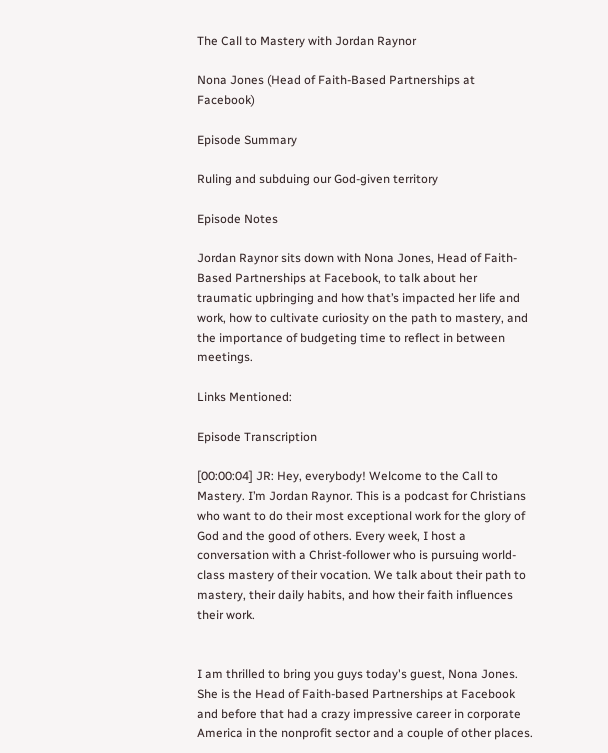The Call to Mastery with Jordan Raynor

Nona Jones (Head of Faith-Based Partnerships at Facebook)

Episode Summary

Ruling and subduing our God-given territory

Episode Notes

Jordan Raynor sits down with Nona Jones, Head of Faith-Based Partnerships at Facebook, to talk about her traumatic upbringing and how that’s impacted her life and work, how to cultivate curiosity on the path to mastery, and the importance of budgeting time to reflect in between meetings.

Links Mentioned:

Episode Transcription

[00:00:04] JR: Hey, everybody! Welcome to the Call to Mastery. I’m Jordan Raynor. This is a podcast for Christians who want to do their most exceptional work for the glory of God and the good of others. Every week, I host a conversation with a Christ-follower who is pursuing world-class mastery of their vocation. We talk about their path to mastery, their daily habits, and how their faith influences their work.


I am thrilled to bring you guys today's guest, Nona Jones. She is the Head of Faith-based Partnerships at Facebook and before that had a crazy impressive career in corporate America in the nonprofit sector and a couple of other places.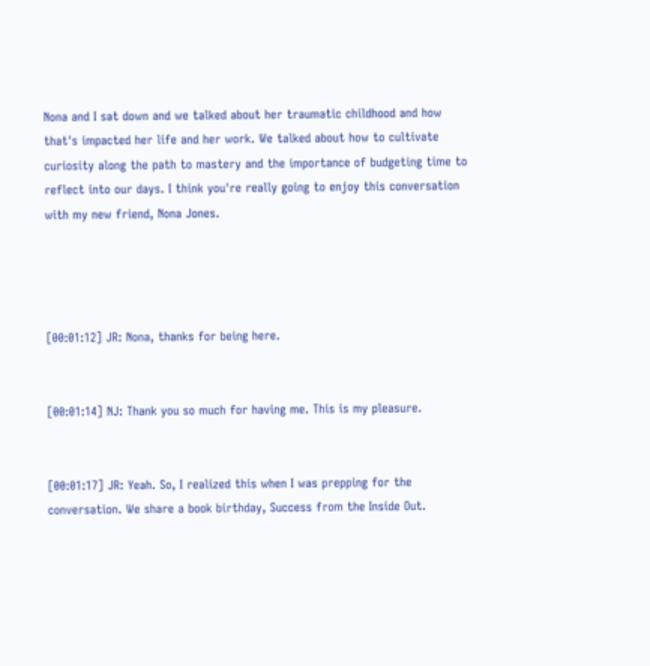Nona and I sat down and we talked about her traumatic childhood and how that's impacted her life and her work. We talked about how to cultivate curiosity along the path to mastery and the importance of budgeting time to reflect into our days. I think you're really going to enjoy this conversation with my new friend, Nona Jones.




[00:01:12] JR: Nona, thanks for being here.


[00:01:14] NJ: Thank you so much for having me. This is my pleasure.


[00:01:17] JR: Yeah. So, I realized this when I was prepping for the conversation. We share a book birthday, Success from the Inside Out.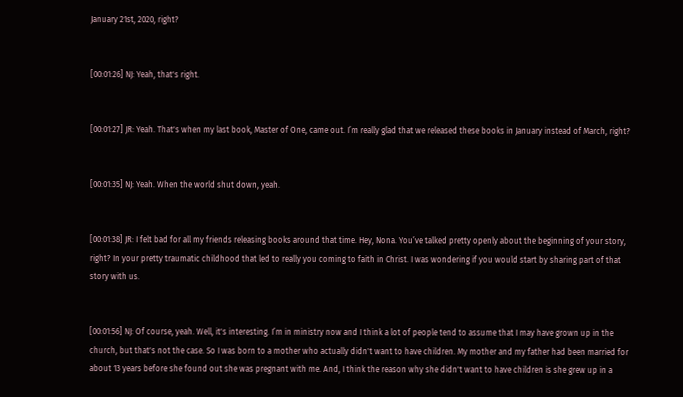January 21st, 2020, right?


[00:01:26] NJ: Yeah, that's right.


[00:01:27] JR: Yeah. That's when my last book, Master of One, came out. I’m really glad that we released these books in January instead of March, right?


[00:01:35] NJ: Yeah. When the world shut down, yeah.


[00:01:38] JR: I felt bad for all my friends releasing books around that time. Hey, Nona. You’ve talked pretty openly about the beginning of your story, right? In your pretty traumatic childhood that led to really you coming to faith in Christ. I was wondering if you would start by sharing part of that story with us.


[00:01:56] NJ: Of course, yeah. Well, it's interesting. I’m in ministry now and I think a lot of people tend to assume that I may have grown up in the church, but that's not the case. So I was born to a mother who actually didn't want to have children. My mother and my father had been married for about 13 years before she found out she was pregnant with me. And, I think the reason why she didn't want to have children is she grew up in a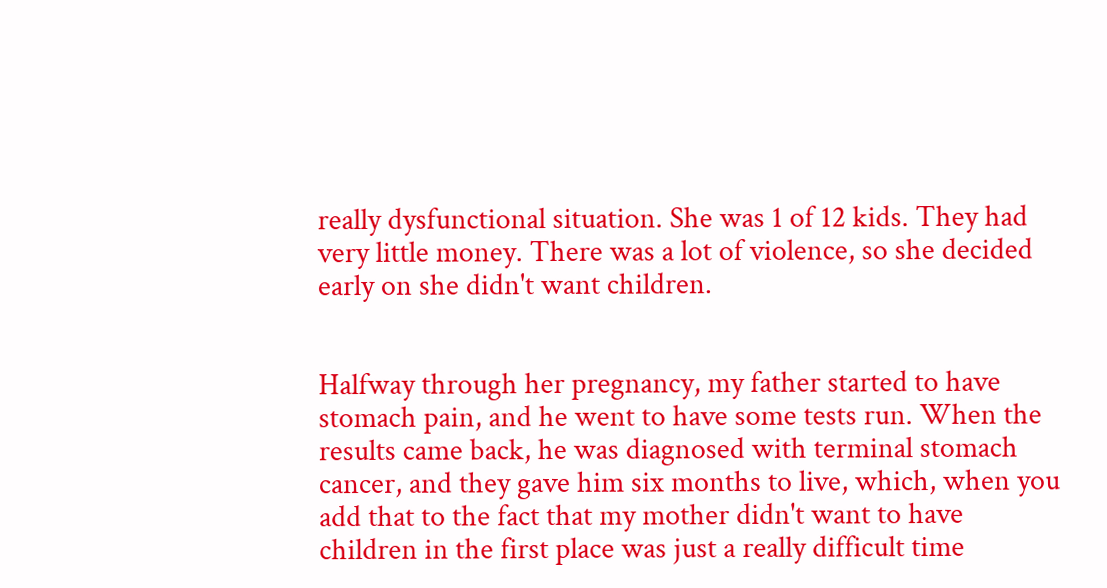really dysfunctional situation. She was 1 of 12 kids. They had very little money. There was a lot of violence, so she decided early on she didn't want children.


Halfway through her pregnancy, my father started to have stomach pain, and he went to have some tests run. When the results came back, he was diagnosed with terminal stomach cancer, and they gave him six months to live, which, when you add that to the fact that my mother didn't want to have children in the first place was just a really difficult time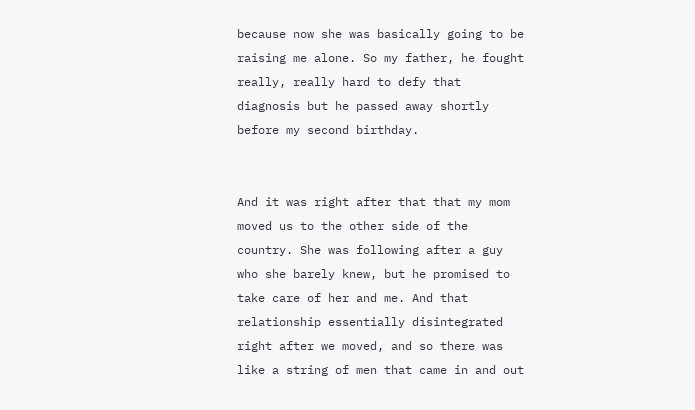because now she was basically going to be raising me alone. So my father, he fought really, really hard to defy that diagnosis but he passed away shortly before my second birthday.


And it was right after that that my mom moved us to the other side of the country. She was following after a guy who she barely knew, but he promised to take care of her and me. And that relationship essentially disintegrated right after we moved, and so there was like a string of men that came in and out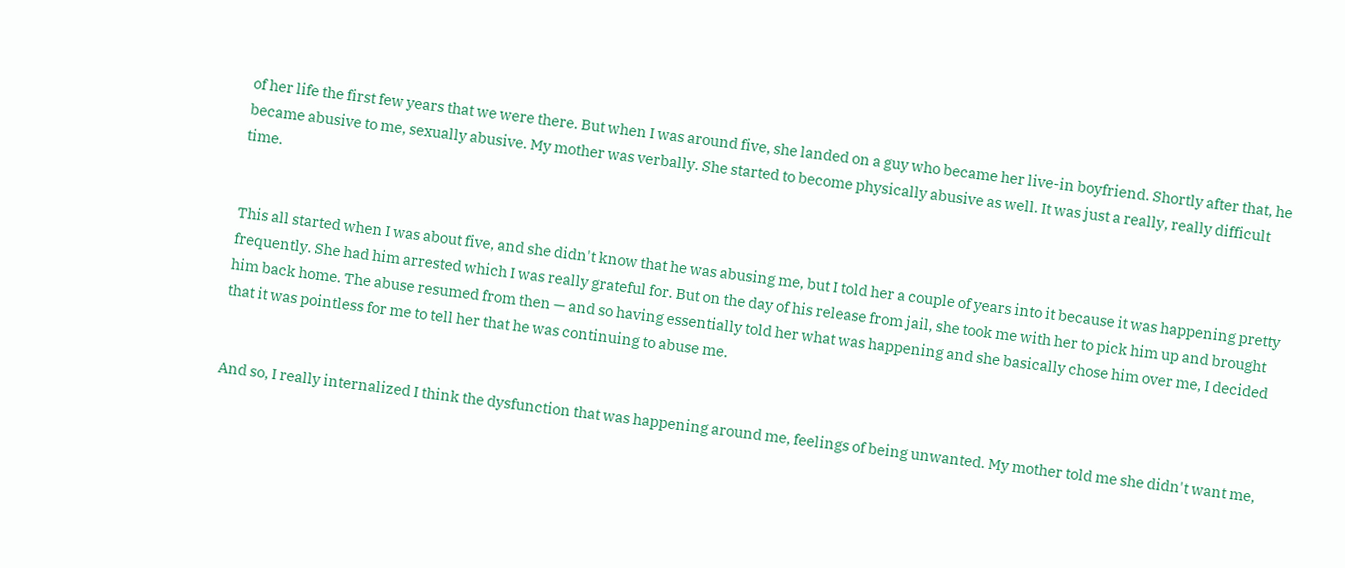of her life the first few years that we were there. But when I was around five, she landed on a guy who became her live-in boyfriend. Shortly after that, he became abusive to me, sexually abusive. My mother was verbally. She started to become physically abusive as well. It was just a really, really difficult time.


This all started when I was about five, and she didn't know that he was abusing me, but I told her a couple of years into it because it was happening pretty frequently. She had him arrested which I was really grateful for. But on the day of his release from jail, she took me with her to pick him up and brought him back home. The abuse resumed from then — and so having essentially told her what was happening and she basically chose him over me, I decided that it was pointless for me to tell her that he was continuing to abuse me.


And so, I really internalized I think the dysfunction that was happening around me, feelings of being unwanted. My mother told me she didn't want me,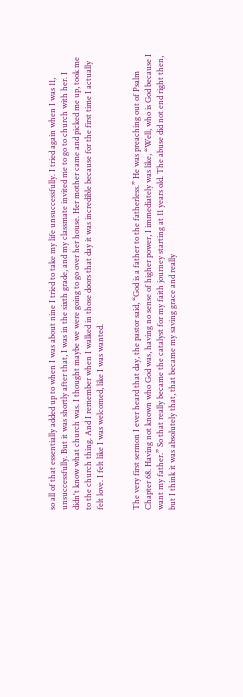so all of that essentially added up to when I was about nine I tried to take my life unsuccessfully. I tried again when I was 11, unsuccessfully. But it was shortly after that, I was in the sixth grade, and my classmate invited me to go to church with her. I didn't know what church was. I thought maybe we were going to go over her house. Her mother came and picked me up, took me to the church thing. And I remember when I walked in those doors that day it was incredible because for the first time I actually felt love. I felt like I was welcomed, like I was wanted.


The very first sermon I ever heard that day, the pastor said, “God is a father to the fatherless.” He was preaching out of Psalm Chapter 68. Having not known who God was, having no sense of higher power, I immediately was like, “Well, who is God because I want my father.” So that really became the catalyst for my faith journey starting at 11 years old. The abuse did not end right then, but I think it was absolutely that, that became my saving grace and really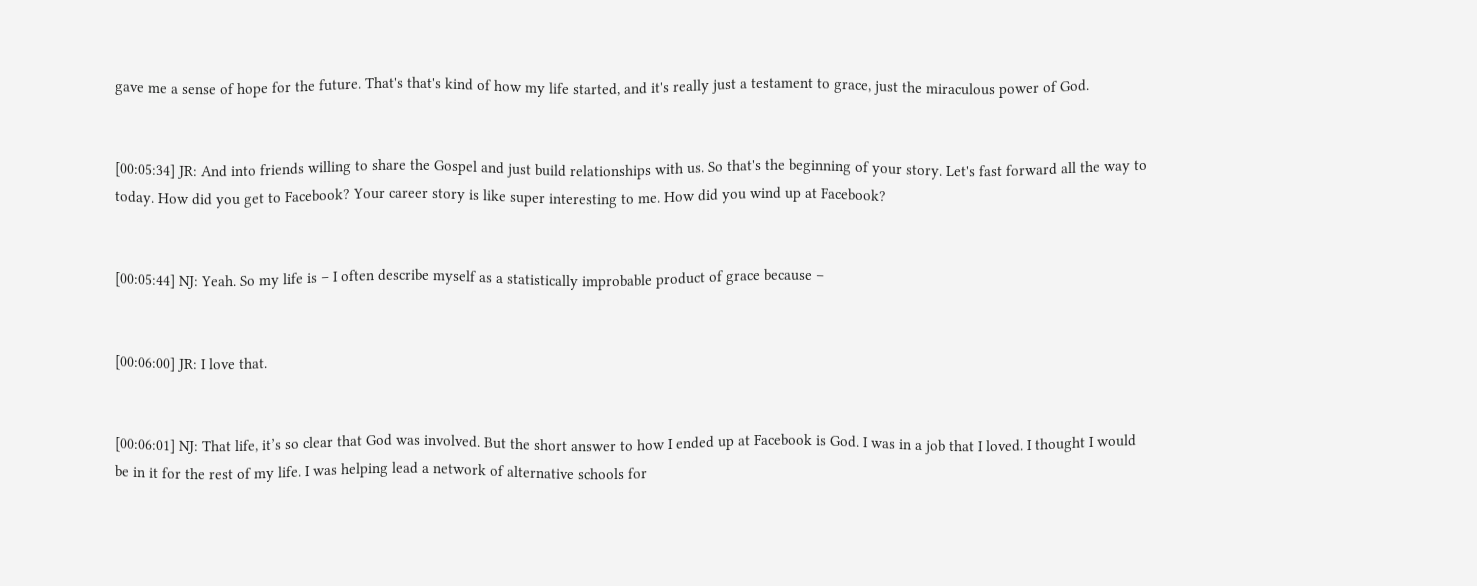gave me a sense of hope for the future. That's that's kind of how my life started, and it's really just a testament to grace, just the miraculous power of God.


[00:05:34] JR: And into friends willing to share the Gospel and just build relationships with us. So that's the beginning of your story. Let's fast forward all the way to today. How did you get to Facebook? Your career story is like super interesting to me. How did you wind up at Facebook?


[00:05:44] NJ: Yeah. So my life is – I often describe myself as a statistically improbable product of grace because –


[00:06:00] JR: I love that.


[00:06:01] NJ: That life, it’s so clear that God was involved. But the short answer to how I ended up at Facebook is God. I was in a job that I loved. I thought I would be in it for the rest of my life. I was helping lead a network of alternative schools for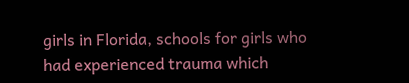girls in Florida, schools for girls who had experienced trauma which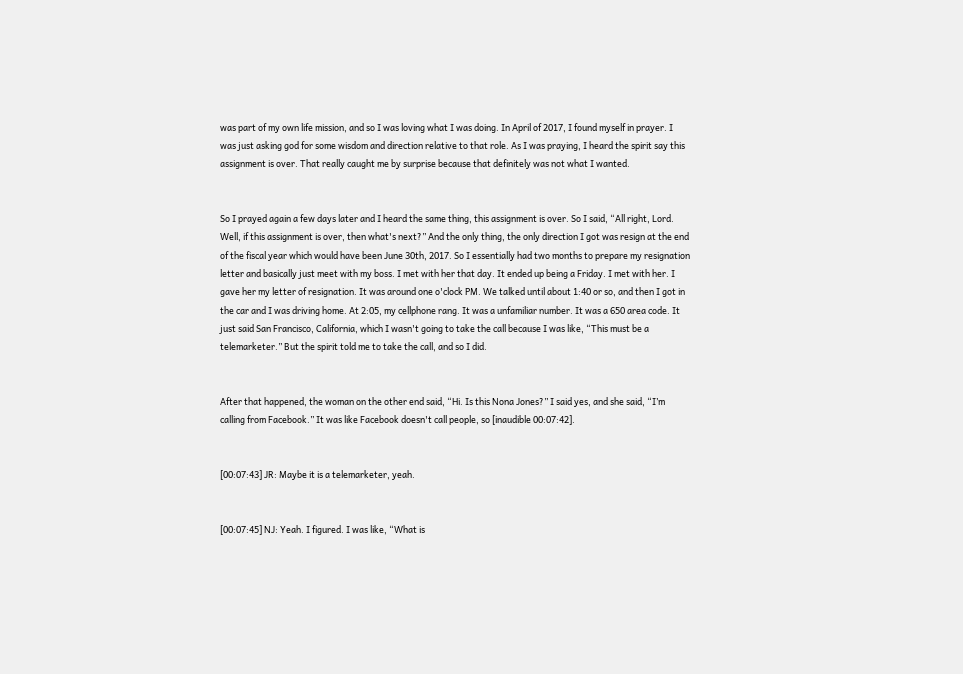was part of my own life mission, and so I was loving what I was doing. In April of 2017, I found myself in prayer. I was just asking god for some wisdom and direction relative to that role. As I was praying, I heard the spirit say this assignment is over. That really caught me by surprise because that definitely was not what I wanted.


So I prayed again a few days later and I heard the same thing, this assignment is over. So I said, “All right, Lord. Well, if this assignment is over, then what's next?” And the only thing, the only direction I got was resign at the end of the fiscal year which would have been June 30th, 2017. So I essentially had two months to prepare my resignation letter and basically just meet with my boss. I met with her that day. It ended up being a Friday. I met with her. I gave her my letter of resignation. It was around one o'clock PM. We talked until about 1:40 or so, and then I got in the car and I was driving home. At 2:05, my cellphone rang. It was a unfamiliar number. It was a 650 area code. It just said San Francisco, California, which I wasn't going to take the call because I was like, “This must be a telemarketer.” But the spirit told me to take the call, and so I did.


After that happened, the woman on the other end said, “Hi. Is this Nona Jones?” I said yes, and she said, “I’m calling from Facebook.” It was like Facebook doesn't call people, so [inaudible 00:07:42].


[00:07:43] JR: Maybe it is a telemarketer, yeah.


[00:07:45] NJ: Yeah. I figured. I was like, “What is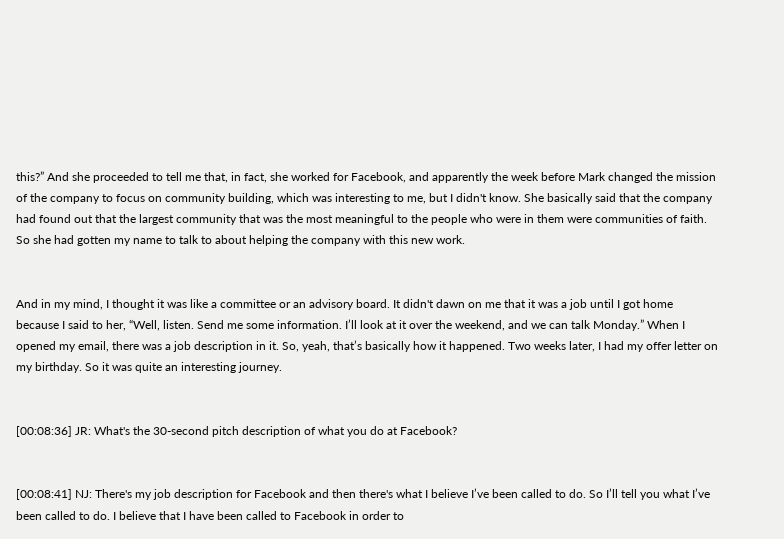this?” And she proceeded to tell me that, in fact, she worked for Facebook, and apparently the week before Mark changed the mission of the company to focus on community building, which was interesting to me, but I didn't know. She basically said that the company had found out that the largest community that was the most meaningful to the people who were in them were communities of faith. So she had gotten my name to talk to about helping the company with this new work.


And in my mind, I thought it was like a committee or an advisory board. It didn't dawn on me that it was a job until I got home because I said to her, “Well, listen. Send me some information. I’ll look at it over the weekend, and we can talk Monday.” When I opened my email, there was a job description in it. So, yeah, that’s basically how it happened. Two weeks later, I had my offer letter on my birthday. So it was quite an interesting journey.


[00:08:36] JR: What's the 30-second pitch description of what you do at Facebook?


[00:08:41] NJ: There's my job description for Facebook and then there's what I believe I’ve been called to do. So I’ll tell you what I’ve been called to do. I believe that I have been called to Facebook in order to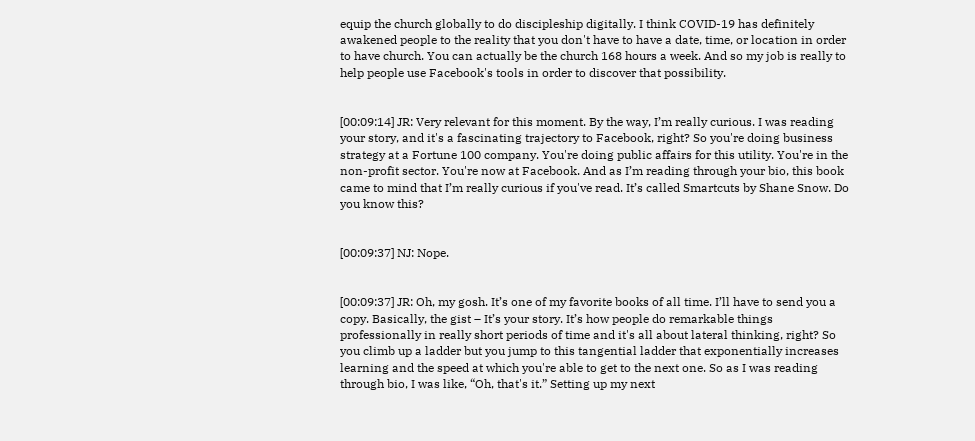equip the church globally to do discipleship digitally. I think COVID-19 has definitely awakened people to the reality that you don't have to have a date, time, or location in order to have church. You can actually be the church 168 hours a week. And so my job is really to help people use Facebook's tools in order to discover that possibility.


[00:09:14] JR: Very relevant for this moment. By the way, I’m really curious. I was reading your story, and it's a fascinating trajectory to Facebook, right? So you're doing business strategy at a Fortune 100 company. You're doing public affairs for this utility. You're in the non-profit sector. You're now at Facebook. And as I’m reading through your bio, this book came to mind that I’m really curious if you've read. It’s called Smartcuts by Shane Snow. Do you know this?


[00:09:37] NJ: Nope.


[00:09:37] JR: Oh, my gosh. It’s one of my favorite books of all time. I’ll have to send you a copy. Basically, the gist – It’s your story. It’s how people do remarkable things professionally in really short periods of time and it's all about lateral thinking, right? So you climb up a ladder but you jump to this tangential ladder that exponentially increases learning and the speed at which you're able to get to the next one. So as I was reading through bio, I was like, “Oh, that's it.” Setting up my next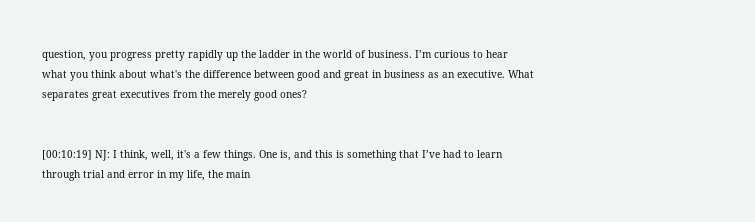question, you progress pretty rapidly up the ladder in the world of business. I’m curious to hear what you think about what's the difference between good and great in business as an executive. What separates great executives from the merely good ones?


[00:10:19] NJ: I think, well, it's a few things. One is, and this is something that I’ve had to learn through trial and error in my life, the main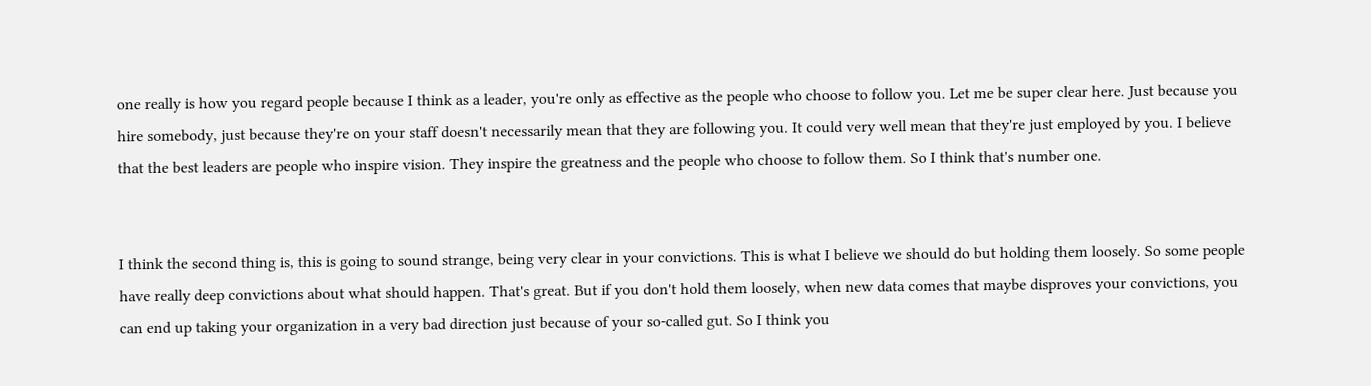one really is how you regard people because I think as a leader, you're only as effective as the people who choose to follow you. Let me be super clear here. Just because you hire somebody, just because they're on your staff doesn't necessarily mean that they are following you. It could very well mean that they're just employed by you. I believe that the best leaders are people who inspire vision. They inspire the greatness and the people who choose to follow them. So I think that's number one.


I think the second thing is, this is going to sound strange, being very clear in your convictions. This is what I believe we should do but holding them loosely. So some people have really deep convictions about what should happen. That's great. But if you don't hold them loosely, when new data comes that maybe disproves your convictions, you can end up taking your organization in a very bad direction just because of your so-called gut. So I think you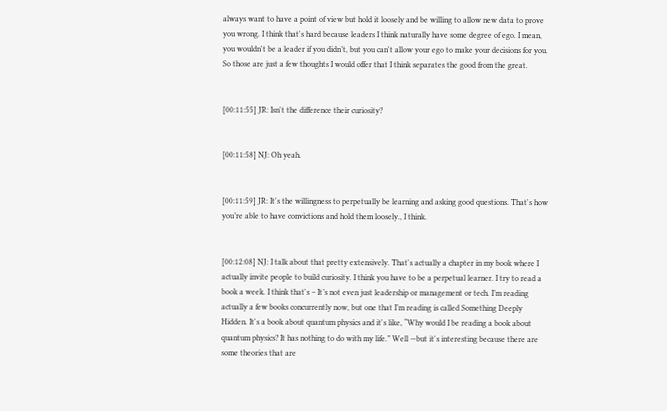always want to have a point of view but hold it loosely and be willing to allow new data to prove you wrong. I think that's hard because leaders I think naturally have some degree of ego. I mean, you wouldn't be a leader if you didn’t, but you can't allow your ego to make your decisions for you. So those are just a few thoughts I would offer that I think separates the good from the great.


[00:11:55] JR: Isn't the difference their curiosity?


[00:11:58] NJ: Oh yeah.


[00:11:59] JR: It's the willingness to perpetually be learning and asking good questions. That's how you’re able to have convictions and hold them loosely., I think.


[00:12:08] NJ: I talk about that pretty extensively. That's actually a chapter in my book where I actually invite people to build curiosity. I think you have to be a perpetual learner. I try to read a book a week. I think that's – It’s not even just leadership or management or tech. I’m reading actually a few books concurrently now, but one that I’m reading is called Something Deeply Hidden. It's a book about quantum physics and it's like, “Why would I be reading a book about quantum physics? It has nothing to do with my life.” Well —but it's interesting because there are some theories that are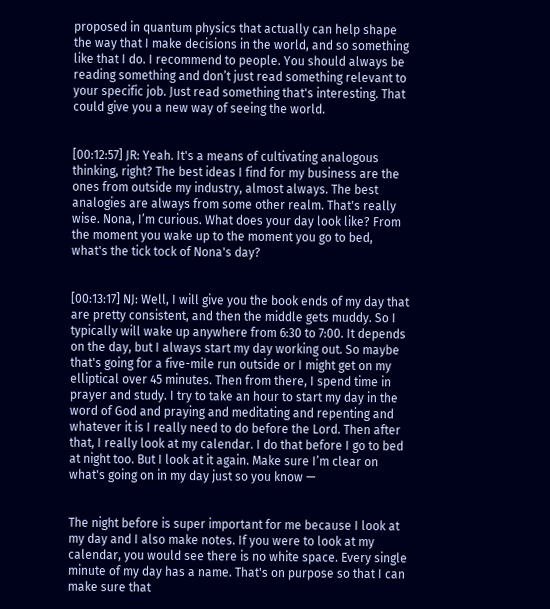proposed in quantum physics that actually can help shape the way that I make decisions in the world, and so something like that I do. I recommend to people. You should always be reading something and don’t just read something relevant to your specific job. Just read something that's interesting. That could give you a new way of seeing the world.


[00:12:57] JR: Yeah. It's a means of cultivating analogous thinking, right? The best ideas I find for my business are the ones from outside my industry, almost always. The best analogies are always from some other realm. That's really wise. Nona, I’m curious. What does your day look like? From the moment you wake up to the moment you go to bed, what's the tick tock of Nona's day?


[00:13:17] NJ: Well, I will give you the book ends of my day that are pretty consistent, and then the middle gets muddy. So I typically will wake up anywhere from 6:30 to 7:00. It depends on the day, but I always start my day working out. So maybe that's going for a five-mile run outside or I might get on my elliptical over 45 minutes. Then from there, I spend time in prayer and study. I try to take an hour to start my day in the word of God and praying and meditating and repenting and whatever it is I really need to do before the Lord. Then after that, I really look at my calendar. I do that before I go to bed at night too. But I look at it again. Make sure I’m clear on what's going on in my day just so you know —


The night before is super important for me because I look at my day and I also make notes. If you were to look at my calendar, you would see there is no white space. Every single minute of my day has a name. That's on purpose so that I can make sure that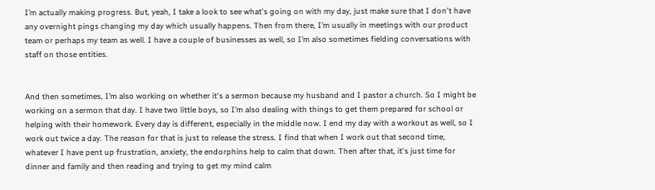I’m actually making progress. But, yeah, I take a look to see what's going on with my day, just make sure that I don't have any overnight pings changing my day which usually happens. Then from there, I’m usually in meetings with our product team or perhaps my team as well. I have a couple of businesses as well, so I’m also sometimes fielding conversations with staff on those entities.


And then sometimes, I’m also working on whether it's a sermon because my husband and I pastor a church. So I might be working on a sermon that day. I have two little boys, so I’m also dealing with things to get them prepared for school or helping with their homework. Every day is different, especially in the middle now. I end my day with a workout as well, so I work out twice a day. The reason for that is just to release the stress. I find that when I work out that second time, whatever I have pent up frustration, anxiety, the endorphins help to calm that down. Then after that, it's just time for dinner and family and then reading and trying to get my mind calm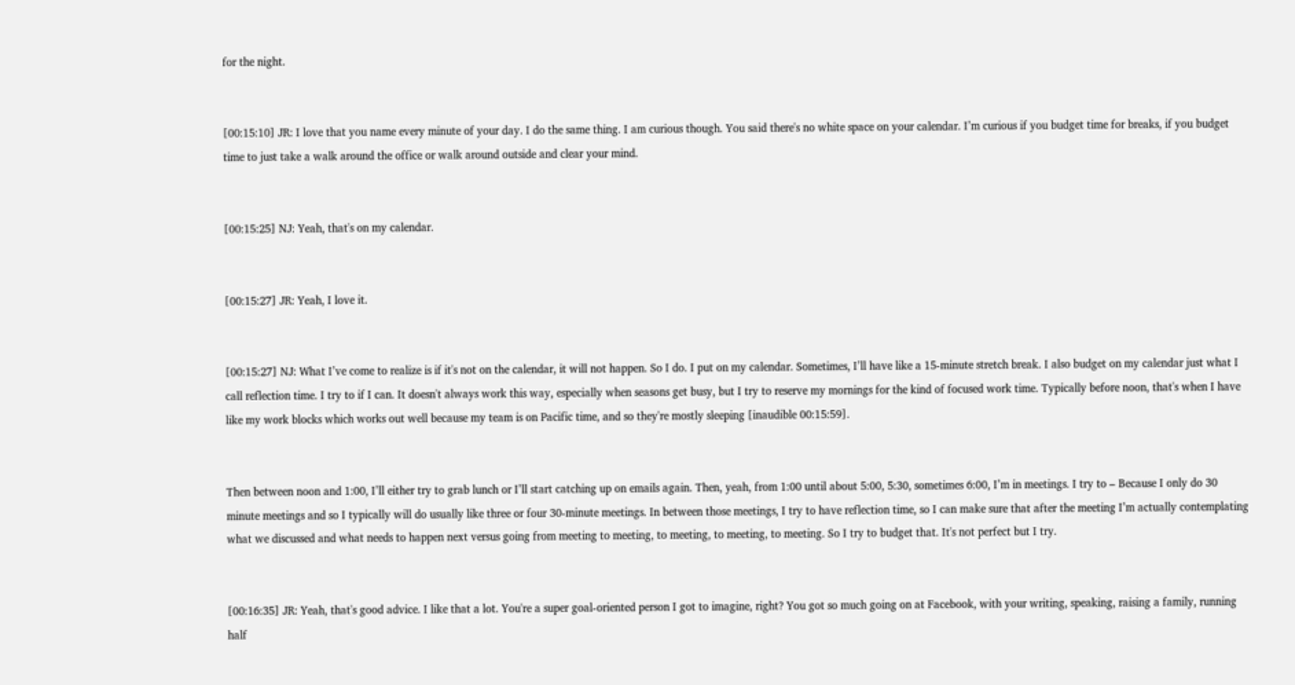for the night.


[00:15:10] JR: I love that you name every minute of your day. I do the same thing. I am curious though. You said there's no white space on your calendar. I’m curious if you budget time for breaks, if you budget time to just take a walk around the office or walk around outside and clear your mind.


[00:15:25] NJ: Yeah, that's on my calendar.


[00:15:27] JR: Yeah, I love it.


[00:15:27] NJ: What I’ve come to realize is if it's not on the calendar, it will not happen. So I do. I put on my calendar. Sometimes, I’ll have like a 15-minute stretch break. I also budget on my calendar just what I call reflection time. I try to if I can. It doesn't always work this way, especially when seasons get busy, but I try to reserve my mornings for the kind of focused work time. Typically before noon, that's when I have like my work blocks which works out well because my team is on Pacific time, and so they're mostly sleeping [inaudible 00:15:59].


Then between noon and 1:00, I’ll either try to grab lunch or I’ll start catching up on emails again. Then, yeah, from 1:00 until about 5:00, 5:30, sometimes 6:00, I’m in meetings. I try to – Because I only do 30 minute meetings and so I typically will do usually like three or four 30-minute meetings. In between those meetings, I try to have reflection time, so I can make sure that after the meeting I’m actually contemplating what we discussed and what needs to happen next versus going from meeting to meeting, to meeting, to meeting, to meeting. So I try to budget that. It's not perfect but I try.


[00:16:35] JR: Yeah, that's good advice. I like that a lot. You're a super goal-oriented person I got to imagine, right? You got so much going on at Facebook, with your writing, speaking, raising a family, running half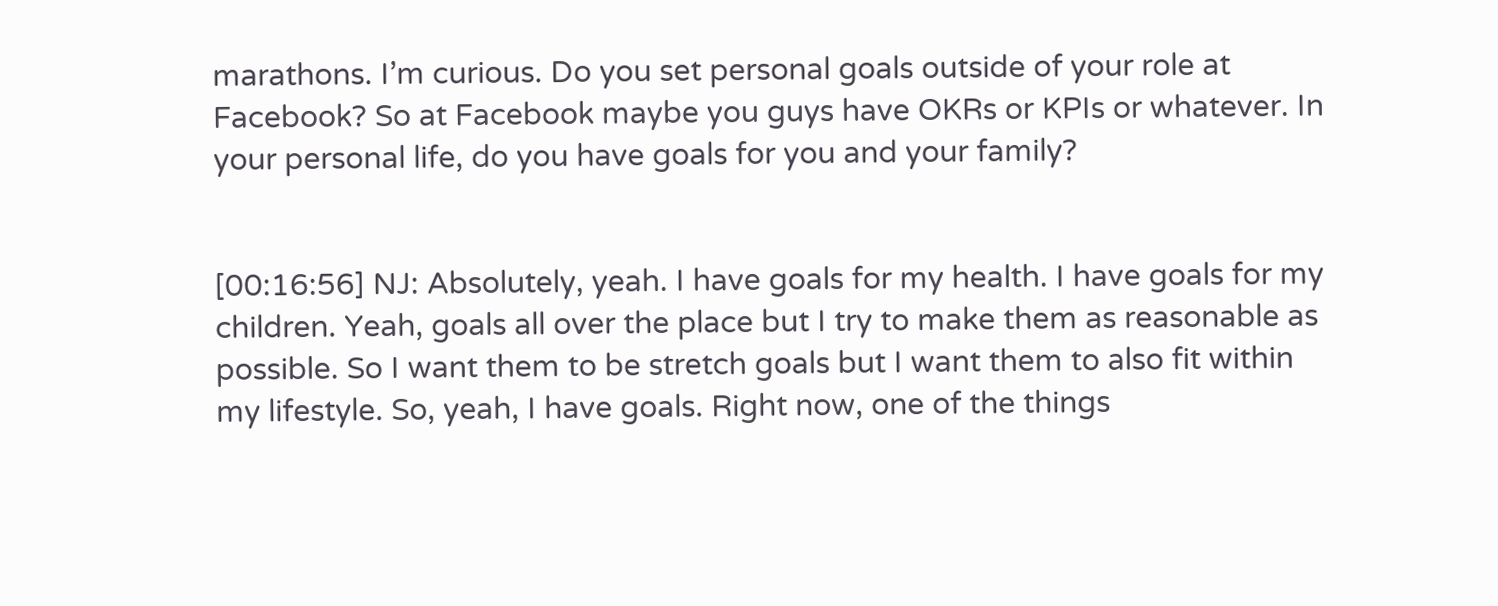marathons. I’m curious. Do you set personal goals outside of your role at Facebook? So at Facebook maybe you guys have OKRs or KPIs or whatever. In your personal life, do you have goals for you and your family?


[00:16:56] NJ: Absolutely, yeah. I have goals for my health. I have goals for my children. Yeah, goals all over the place but I try to make them as reasonable as possible. So I want them to be stretch goals but I want them to also fit within my lifestyle. So, yeah, I have goals. Right now, one of the things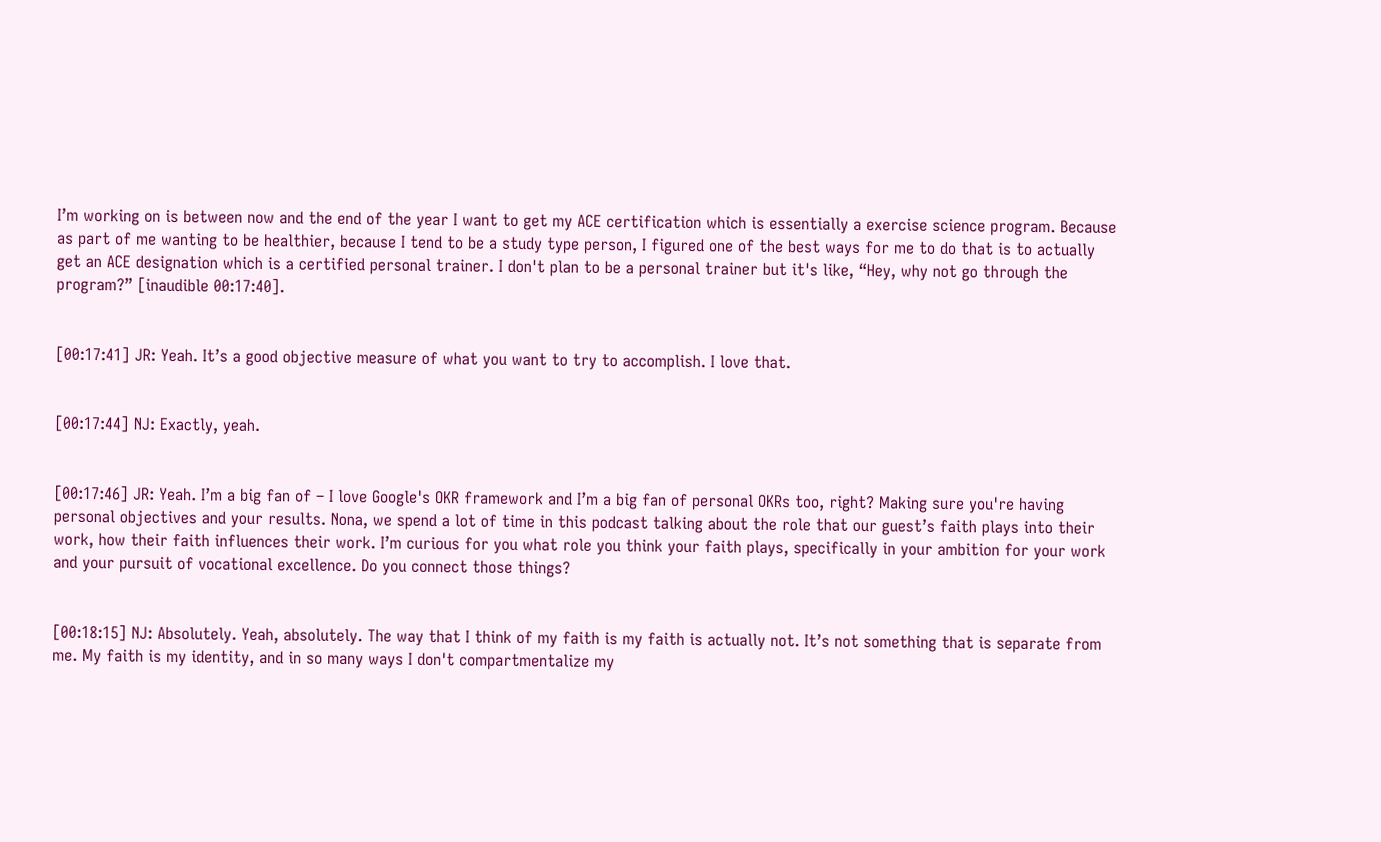I’m working on is between now and the end of the year I want to get my ACE certification which is essentially a exercise science program. Because as part of me wanting to be healthier, because I tend to be a study type person, I figured one of the best ways for me to do that is to actually get an ACE designation which is a certified personal trainer. I don't plan to be a personal trainer but it's like, “Hey, why not go through the program?” [inaudible 00:17:40].


[00:17:41] JR: Yeah. It’s a good objective measure of what you want to try to accomplish. I love that.


[00:17:44] NJ: Exactly, yeah.


[00:17:46] JR: Yeah. I’m a big fan of – I love Google's OKR framework and I’m a big fan of personal OKRs too, right? Making sure you're having personal objectives and your results. Nona, we spend a lot of time in this podcast talking about the role that our guest’s faith plays into their work, how their faith influences their work. I’m curious for you what role you think your faith plays, specifically in your ambition for your work and your pursuit of vocational excellence. Do you connect those things?


[00:18:15] NJ: Absolutely. Yeah, absolutely. The way that I think of my faith is my faith is actually not. It’s not something that is separate from me. My faith is my identity, and in so many ways I don't compartmentalize my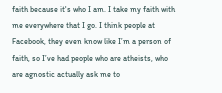faith because it's who I am. I take my faith with me everywhere that I go. I think people at Facebook, they even know like I’m a person of faith, so I’ve had people who are atheists, who are agnostic actually ask me to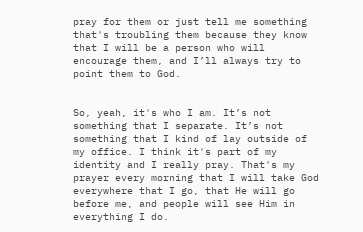pray for them or just tell me something that's troubling them because they know that I will be a person who will encourage them, and I’ll always try to point them to God.


So, yeah, it's who I am. It’s not something that I separate. It’s not something that I kind of lay outside of my office. I think it's part of my identity and I really pray. That's my prayer every morning that I will take God everywhere that I go, that He will go before me, and people will see Him in everything I do.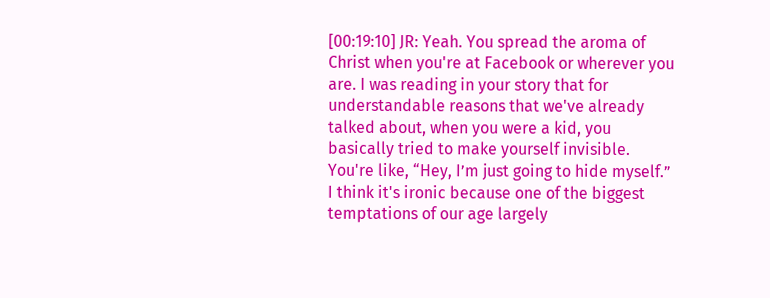[00:19:10] JR: Yeah. You spread the aroma of Christ when you're at Facebook or wherever you are. I was reading in your story that for understandable reasons that we've already talked about, when you were a kid, you basically tried to make yourself invisible. You're like, “Hey, I’m just going to hide myself.” I think it's ironic because one of the biggest temptations of our age largely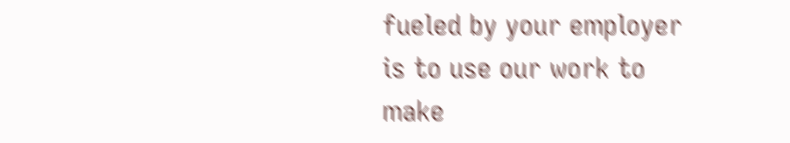fueled by your employer is to use our work to make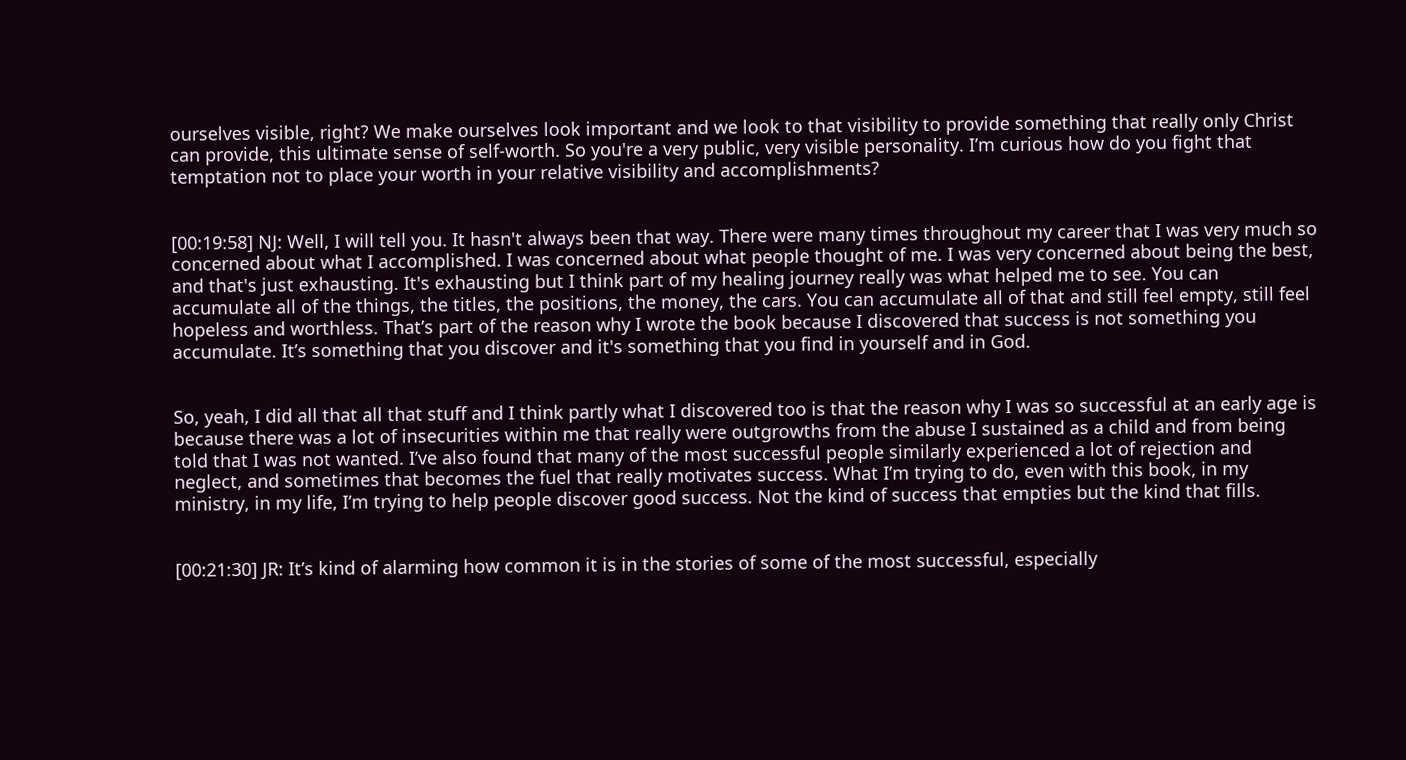ourselves visible, right? We make ourselves look important and we look to that visibility to provide something that really only Christ can provide, this ultimate sense of self-worth. So you're a very public, very visible personality. I’m curious how do you fight that temptation not to place your worth in your relative visibility and accomplishments?


[00:19:58] NJ: Well, I will tell you. It hasn't always been that way. There were many times throughout my career that I was very much so concerned about what I accomplished. I was concerned about what people thought of me. I was very concerned about being the best, and that's just exhausting. It's exhausting but I think part of my healing journey really was what helped me to see. You can accumulate all of the things, the titles, the positions, the money, the cars. You can accumulate all of that and still feel empty, still feel hopeless and worthless. That’s part of the reason why I wrote the book because I discovered that success is not something you accumulate. It’s something that you discover and it's something that you find in yourself and in God.


So, yeah, I did all that all that stuff and I think partly what I discovered too is that the reason why I was so successful at an early age is because there was a lot of insecurities within me that really were outgrowths from the abuse I sustained as a child and from being told that I was not wanted. I’ve also found that many of the most successful people similarly experienced a lot of rejection and neglect, and sometimes that becomes the fuel that really motivates success. What I’m trying to do, even with this book, in my ministry, in my life, I’m trying to help people discover good success. Not the kind of success that empties but the kind that fills.


[00:21:30] JR: It’s kind of alarming how common it is in the stories of some of the most successful, especially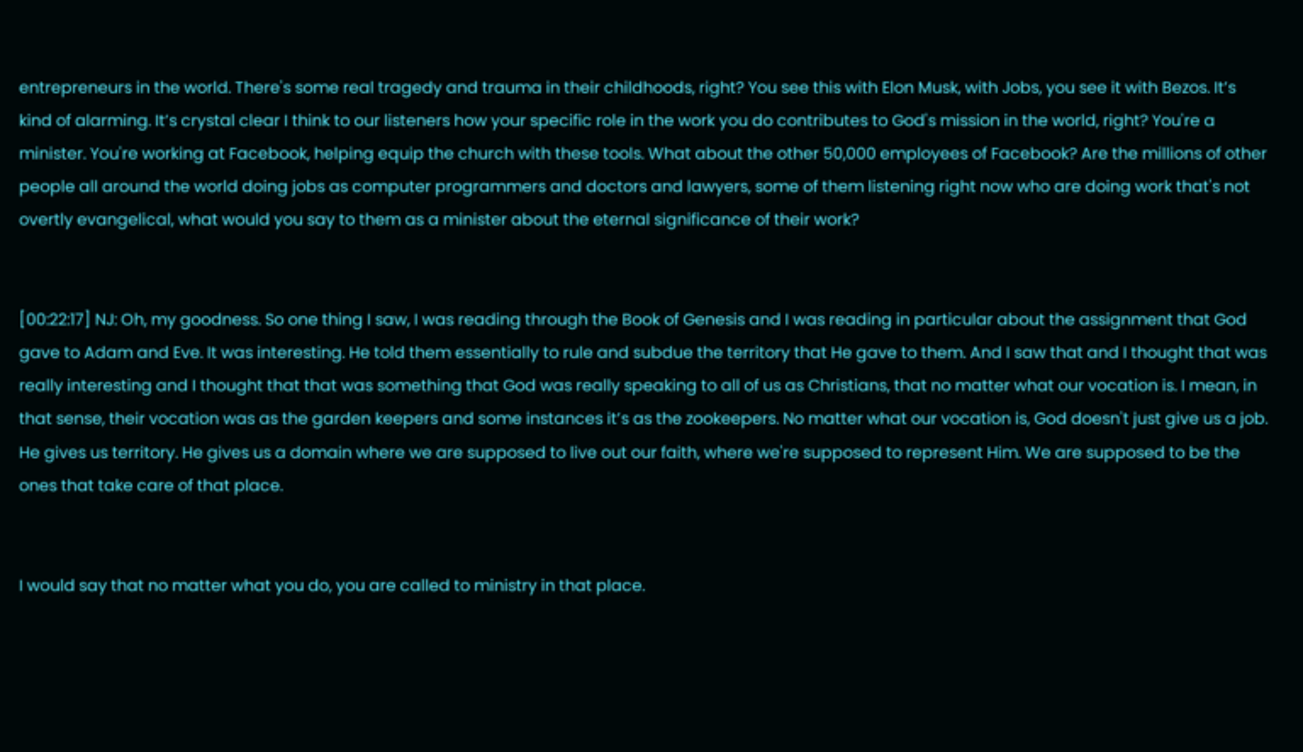entrepreneurs in the world. There's some real tragedy and trauma in their childhoods, right? You see this with Elon Musk, with Jobs, you see it with Bezos. It’s kind of alarming. It’s crystal clear I think to our listeners how your specific role in the work you do contributes to God's mission in the world, right? You're a minister. You're working at Facebook, helping equip the church with these tools. What about the other 50,000 employees of Facebook? Are the millions of other people all around the world doing jobs as computer programmers and doctors and lawyers, some of them listening right now who are doing work that's not overtly evangelical, what would you say to them as a minister about the eternal significance of their work?


[00:22:17] NJ: Oh, my goodness. So one thing I saw, I was reading through the Book of Genesis and I was reading in particular about the assignment that God gave to Adam and Eve. It was interesting. He told them essentially to rule and subdue the territory that He gave to them. And I saw that and I thought that was really interesting and I thought that that was something that God was really speaking to all of us as Christians, that no matter what our vocation is. I mean, in that sense, their vocation was as the garden keepers and some instances it’s as the zookeepers. No matter what our vocation is, God doesn't just give us a job. He gives us territory. He gives us a domain where we are supposed to live out our faith, where we're supposed to represent Him. We are supposed to be the ones that take care of that place.


I would say that no matter what you do, you are called to ministry in that place.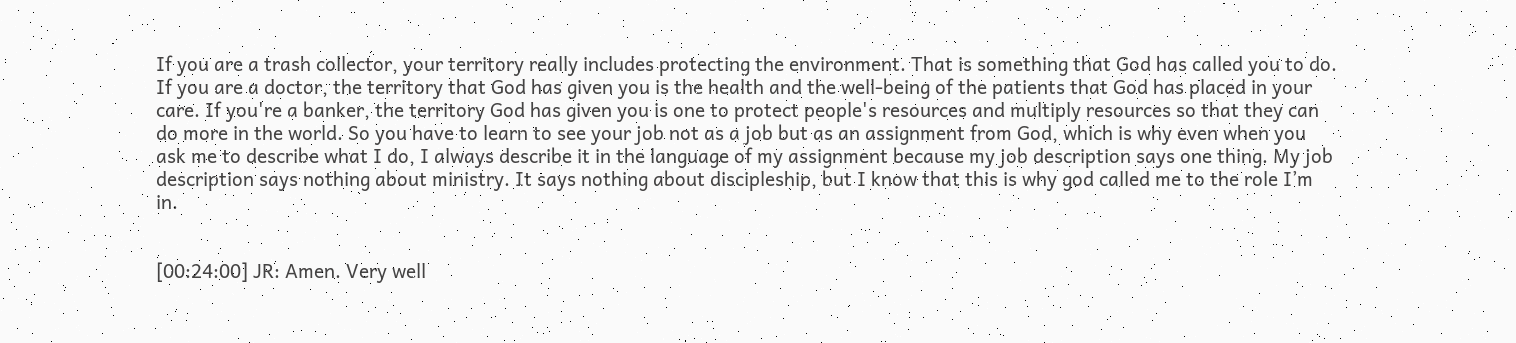If you are a trash collector, your territory really includes protecting the environment. That is something that God has called you to do. If you are a doctor, the territory that God has given you is the health and the well-being of the patients that God has placed in your care. If you're a banker, the territory God has given you is one to protect people's resources and multiply resources so that they can do more in the world. So you have to learn to see your job not as a job but as an assignment from God, which is why even when you ask me to describe what I do, I always describe it in the language of my assignment because my job description says one thing. My job description says nothing about ministry. It says nothing about discipleship, but I know that this is why god called me to the role I’m in.


[00:24:00] JR: Amen. Very well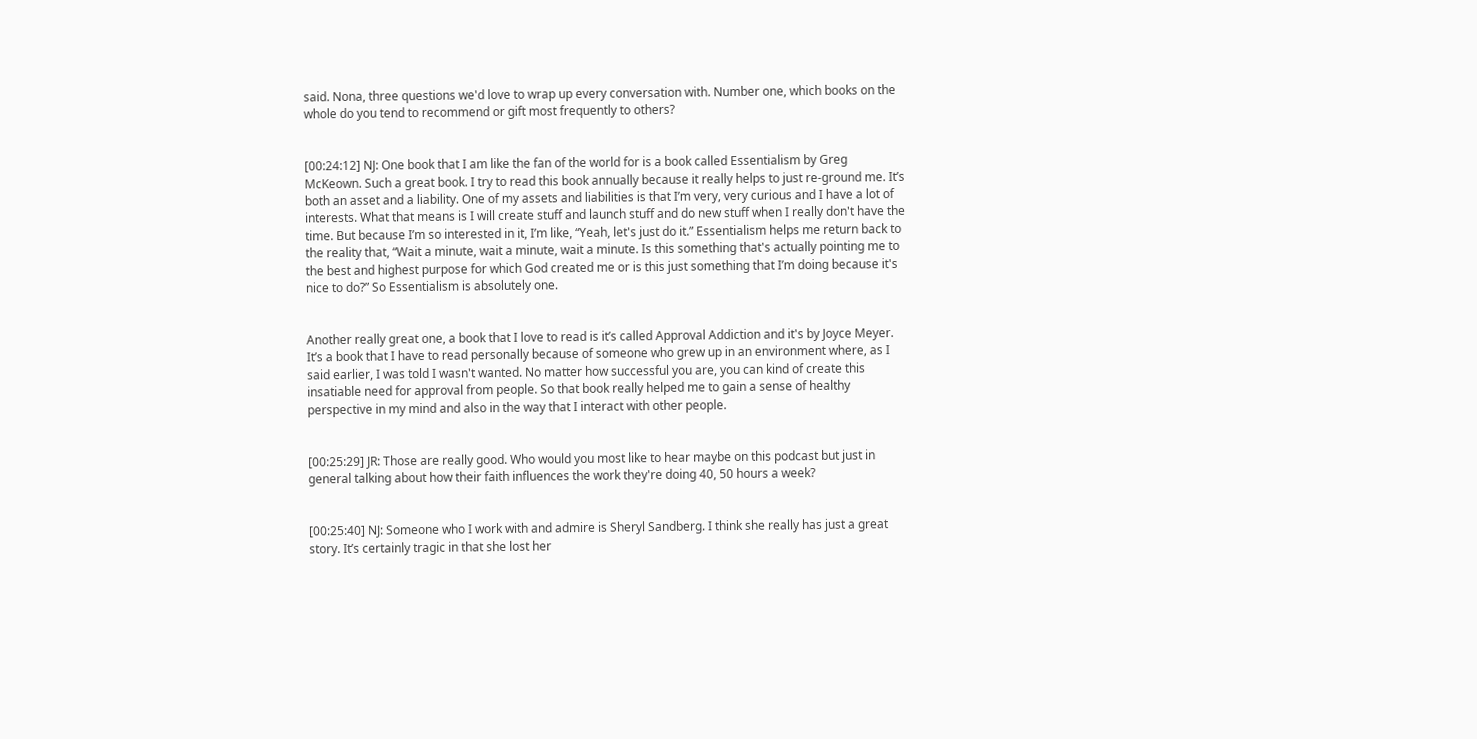said. Nona, three questions we'd love to wrap up every conversation with. Number one, which books on the whole do you tend to recommend or gift most frequently to others?


[00:24:12] NJ: One book that I am like the fan of the world for is a book called Essentialism by Greg McKeown. Such a great book. I try to read this book annually because it really helps to just re-ground me. It’s both an asset and a liability. One of my assets and liabilities is that I’m very, very curious and I have a lot of interests. What that means is I will create stuff and launch stuff and do new stuff when I really don't have the time. But because I’m so interested in it, I’m like, “Yeah, let's just do it.” Essentialism helps me return back to the reality that, “Wait a minute, wait a minute, wait a minute. Is this something that's actually pointing me to the best and highest purpose for which God created me or is this just something that I’m doing because it's nice to do?” So Essentialism is absolutely one.


Another really great one, a book that I love to read is it’s called Approval Addiction and it's by Joyce Meyer. It’s a book that I have to read personally because of someone who grew up in an environment where, as I said earlier, I was told I wasn't wanted. No matter how successful you are, you can kind of create this insatiable need for approval from people. So that book really helped me to gain a sense of healthy perspective in my mind and also in the way that I interact with other people.


[00:25:29] JR: Those are really good. Who would you most like to hear maybe on this podcast but just in general talking about how their faith influences the work they're doing 40, 50 hours a week?


[00:25:40] NJ: Someone who I work with and admire is Sheryl Sandberg. I think she really has just a great story. It’s certainly tragic in that she lost her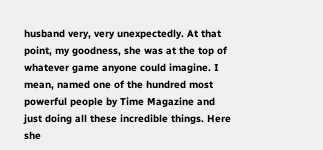husband very, very unexpectedly. At that point, my goodness, she was at the top of whatever game anyone could imagine. I mean, named one of the hundred most powerful people by Time Magazine and just doing all these incredible things. Here she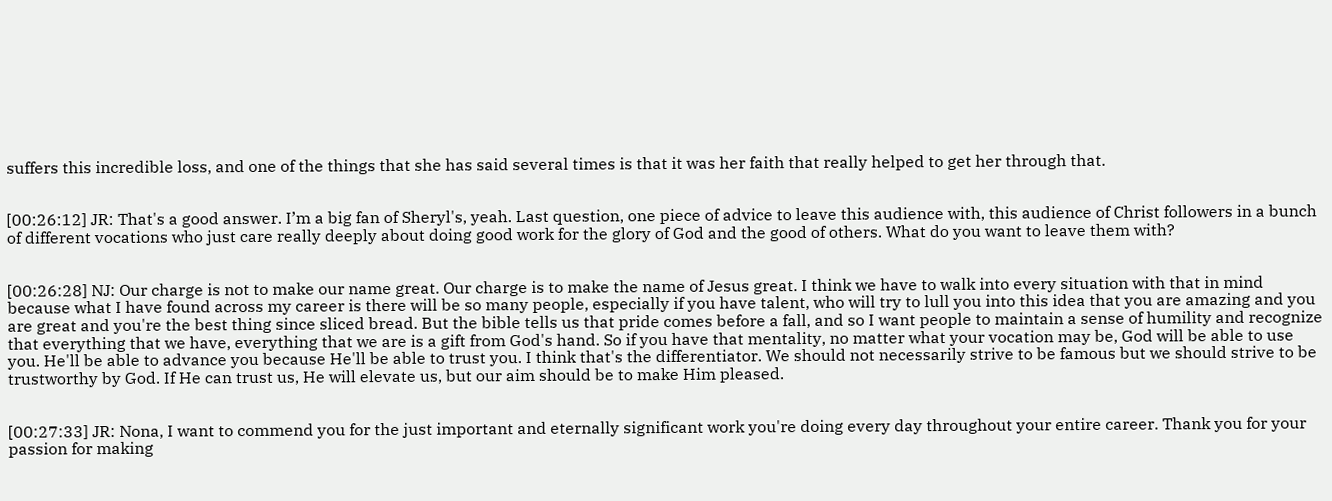suffers this incredible loss, and one of the things that she has said several times is that it was her faith that really helped to get her through that.


[00:26:12] JR: That's a good answer. I’m a big fan of Sheryl's, yeah. Last question, one piece of advice to leave this audience with, this audience of Christ followers in a bunch of different vocations who just care really deeply about doing good work for the glory of God and the good of others. What do you want to leave them with?


[00:26:28] NJ: Our charge is not to make our name great. Our charge is to make the name of Jesus great. I think we have to walk into every situation with that in mind because what I have found across my career is there will be so many people, especially if you have talent, who will try to lull you into this idea that you are amazing and you are great and you're the best thing since sliced bread. But the bible tells us that pride comes before a fall, and so I want people to maintain a sense of humility and recognize that everything that we have, everything that we are is a gift from God's hand. So if you have that mentality, no matter what your vocation may be, God will be able to use you. He'll be able to advance you because He'll be able to trust you. I think that's the differentiator. We should not necessarily strive to be famous but we should strive to be trustworthy by God. If He can trust us, He will elevate us, but our aim should be to make Him pleased.


[00:27:33] JR: Nona, I want to commend you for the just important and eternally significant work you're doing every day throughout your entire career. Thank you for your passion for making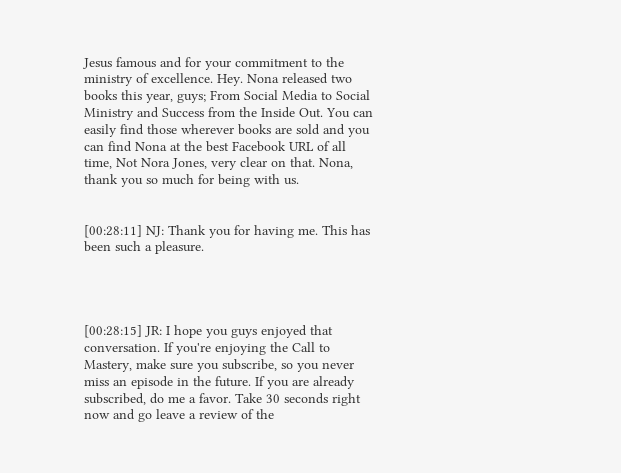Jesus famous and for your commitment to the ministry of excellence. Hey. Nona released two books this year, guys; From Social Media to Social Ministry and Success from the Inside Out. You can easily find those wherever books are sold and you can find Nona at the best Facebook URL of all time, Not Nora Jones, very clear on that. Nona, thank you so much for being with us.


[00:28:11] NJ: Thank you for having me. This has been such a pleasure.




[00:28:15] JR: I hope you guys enjoyed that conversation. If you're enjoying the Call to Mastery, make sure you subscribe, so you never miss an episode in the future. If you are already subscribed, do me a favor. Take 30 seconds right now and go leave a review of the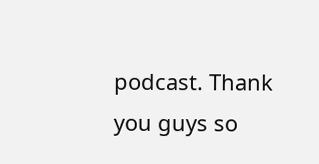podcast. Thank you guys so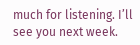much for listening. I’ll see you next week.